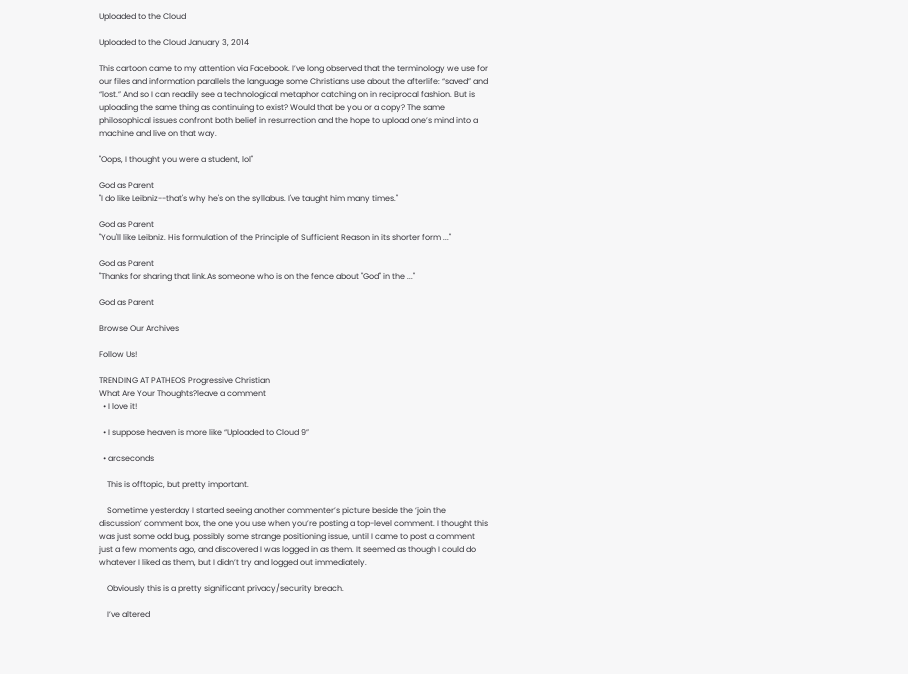Uploaded to the Cloud

Uploaded to the Cloud January 3, 2014

This cartoon came to my attention via Facebook. I’ve long observed that the terminology we use for our files and information parallels the language some Christians use about the afterlife: “saved” and “lost.” And so I can readily see a technological metaphor catching on in reciprocal fashion. But is uploading the same thing as continuing to exist? Would that be you or a copy? The same philosophical issues confront both belief in resurrection and the hope to upload one’s mind into a machine and live on that way.

"Oops, I thought you were a student, lol"

God as Parent
"I do like Leibniz--that's why he's on the syllabus. I've taught him many times."

God as Parent
"You'll like Leibniz. His formulation of the Principle of Sufficient Reason in its shorter form ..."

God as Parent
"Thanks for sharing that link.As someone who is on the fence about "God" in the ..."

God as Parent

Browse Our Archives

Follow Us!

TRENDING AT PATHEOS Progressive Christian
What Are Your Thoughts?leave a comment
  • I love it!

  • I suppose heaven is more like “Uploaded to Cloud 9”

  • arcseconds

    This is offtopic, but pretty important.

    Sometime yesterday I started seeing another commenter’s picture beside the ‘join the discussion’ comment box, the one you use when you’re posting a top-level comment. I thought this was just some odd bug, possibly some strange positioning issue, until I came to post a comment just a few moments ago, and discovered I was logged in as them. It seemed as though I could do whatever I liked as them, but I didn’t try and logged out immediately.

    Obviously this is a pretty significant privacy/security breach.

    I’ve altered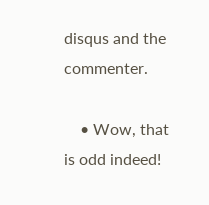disqus and the commenter.

    • Wow, that is odd indeed!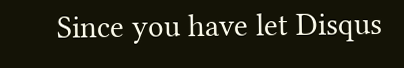Since you have let Disqus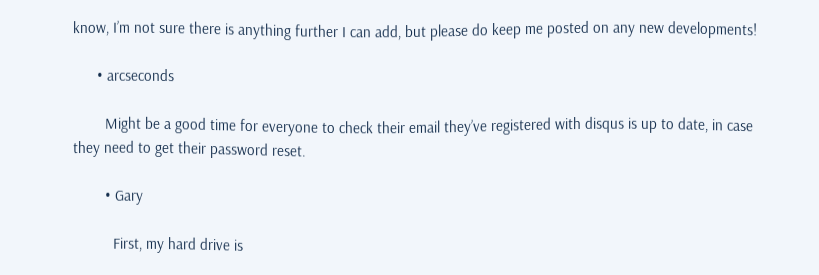know, I’m not sure there is anything further I can add, but please do keep me posted on any new developments!

      • arcseconds

        Might be a good time for everyone to check their email they’ve registered with disqus is up to date, in case they need to get their password reset.

        • Gary

          First, my hard drive is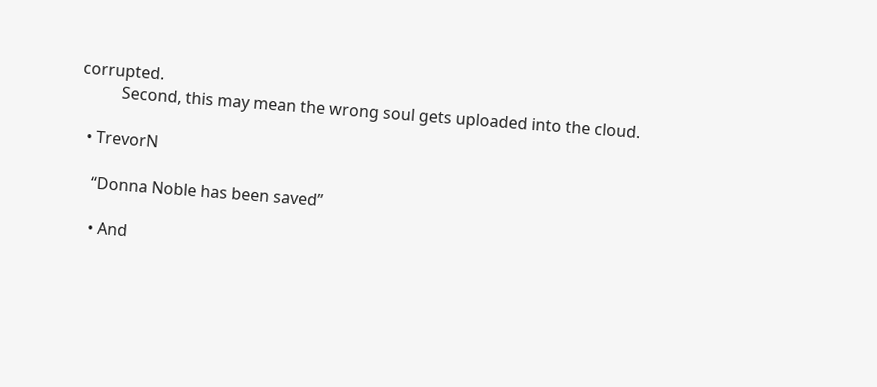corrupted.
          Second, this may mean the wrong soul gets uploaded into the cloud.

  • TrevorN

    “Donna Noble has been saved”

    • And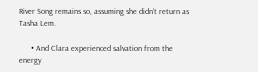River Song remains so, assuming she didn’t return as Tasha Lem.

      • And Clara experienced salvation from the energy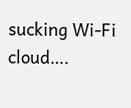sucking Wi-Fi cloud….